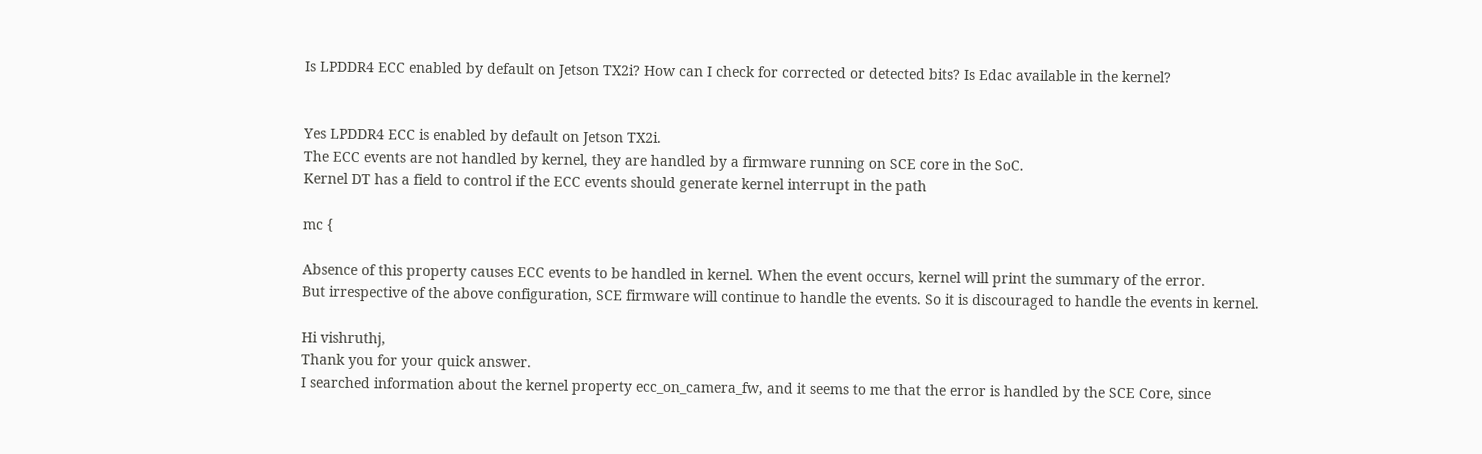Is LPDDR4 ECC enabled by default on Jetson TX2i? How can I check for corrected or detected bits? Is Edac available in the kernel?


Yes LPDDR4 ECC is enabled by default on Jetson TX2i.
The ECC events are not handled by kernel, they are handled by a firmware running on SCE core in the SoC.
Kernel DT has a field to control if the ECC events should generate kernel interrupt in the path

mc {

Absence of this property causes ECC events to be handled in kernel. When the event occurs, kernel will print the summary of the error.
But irrespective of the above configuration, SCE firmware will continue to handle the events. So it is discouraged to handle the events in kernel.

Hi vishruthj,
Thank you for your quick answer.
I searched information about the kernel property ecc_on_camera_fw, and it seems to me that the error is handled by the SCE Core, since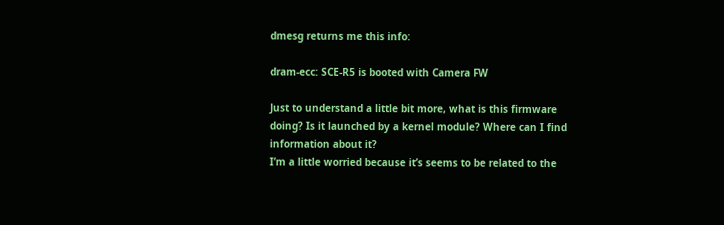dmesg returns me this info:

dram-ecc: SCE-R5 is booted with Camera FW

Just to understand a little bit more, what is this firmware doing? Is it launched by a kernel module? Where can I find information about it?
I’m a little worried because it’s seems to be related to the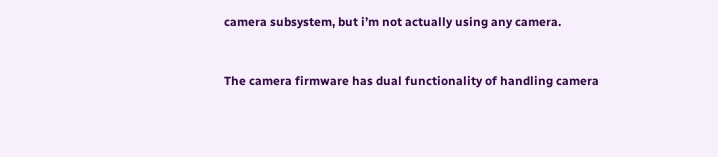camera subsystem, but i’m not actually using any camera.


The camera firmware has dual functionality of handling camera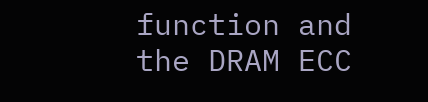function and the DRAM ECC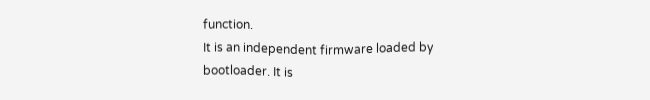function.
It is an independent firmware loaded by bootloader. It is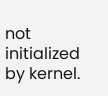not initialized by kernel.